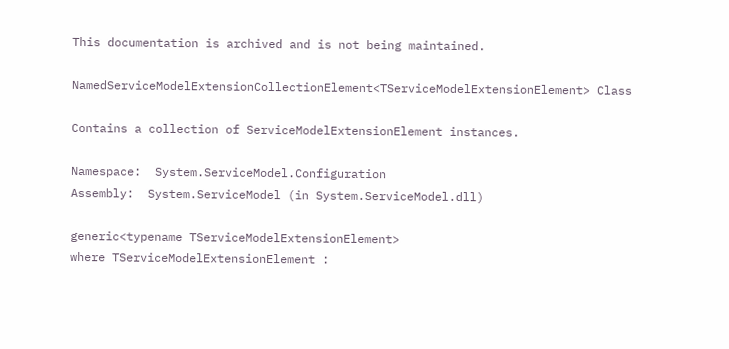This documentation is archived and is not being maintained.

NamedServiceModelExtensionCollectionElement<TServiceModelExtensionElement> Class

Contains a collection of ServiceModelExtensionElement instances.

Namespace:  System.ServiceModel.Configuration
Assembly:  System.ServiceModel (in System.ServiceModel.dll)

generic<typename TServiceModelExtensionElement>
where TServiceModelExtensionElement :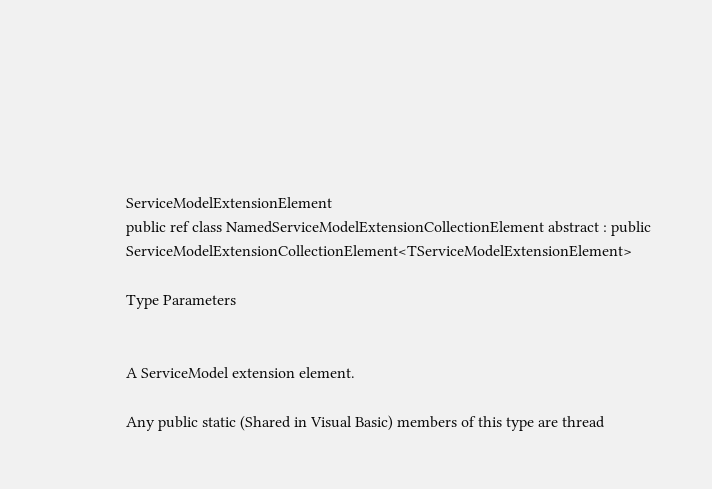ServiceModelExtensionElement
public ref class NamedServiceModelExtensionCollectionElement abstract : public ServiceModelExtensionCollectionElement<TServiceModelExtensionElement>

Type Parameters


A ServiceModel extension element.

Any public static (Shared in Visual Basic) members of this type are thread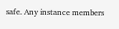safe. Any instance members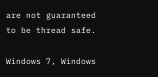are not guaranteed to be thread safe.

Windows 7, Windows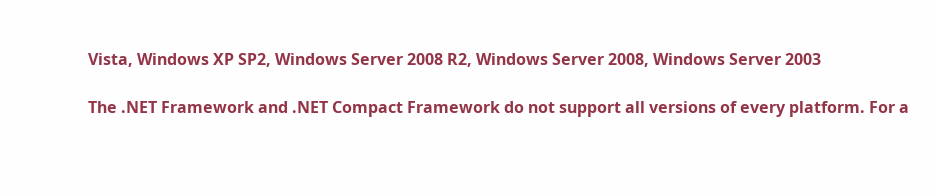Vista, Windows XP SP2, Windows Server 2008 R2, Windows Server 2008, Windows Server 2003

The .NET Framework and .NET Compact Framework do not support all versions of every platform. For a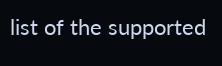list of the supported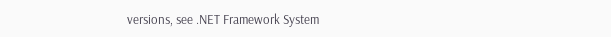versions, see .NET Framework System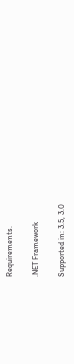Requirements.

.NET Framework

Supported in: 3.5, 3.0